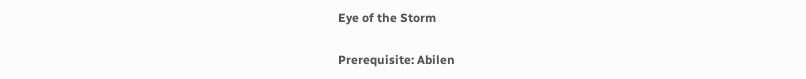Eye of the Storm

Prerequisite: Abilen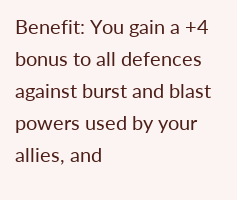Benefit: You gain a +4 bonus to all defences against burst and blast powers used by your allies, and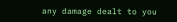any damage dealt to you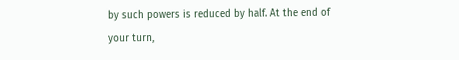by such powers is reduced by half. At the end of your turn,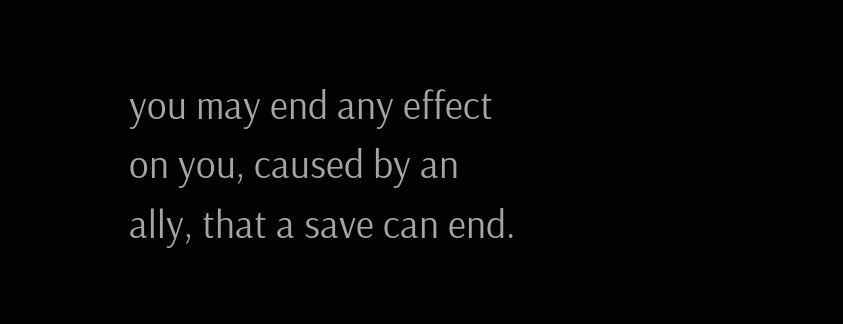you may end any effect on you, caused by an ally, that a save can end.